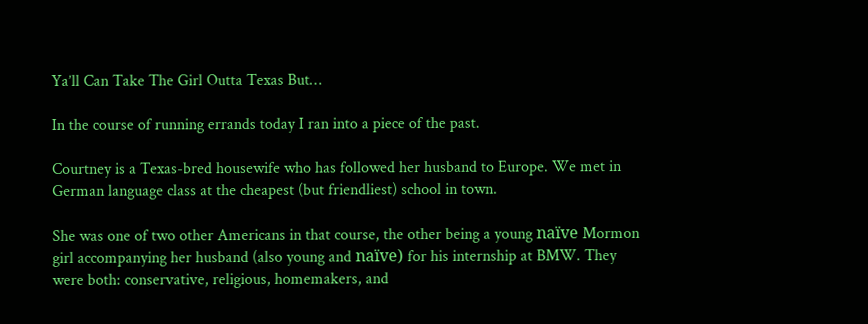Ya’ll Can Take The Girl Outta Texas But…

In the course of running errands today I ran into a piece of the past.

Courtney is a Texas-bred housewife who has followed her husband to Europe. We met in German language class at the cheapest (but friendliest) school in town.

She was one of two other Americans in that course, the other being a young naïve Mormon girl accompanying her husband (also young and naïve) for his internship at BMW. They were both: conservative, religious, homemakers, and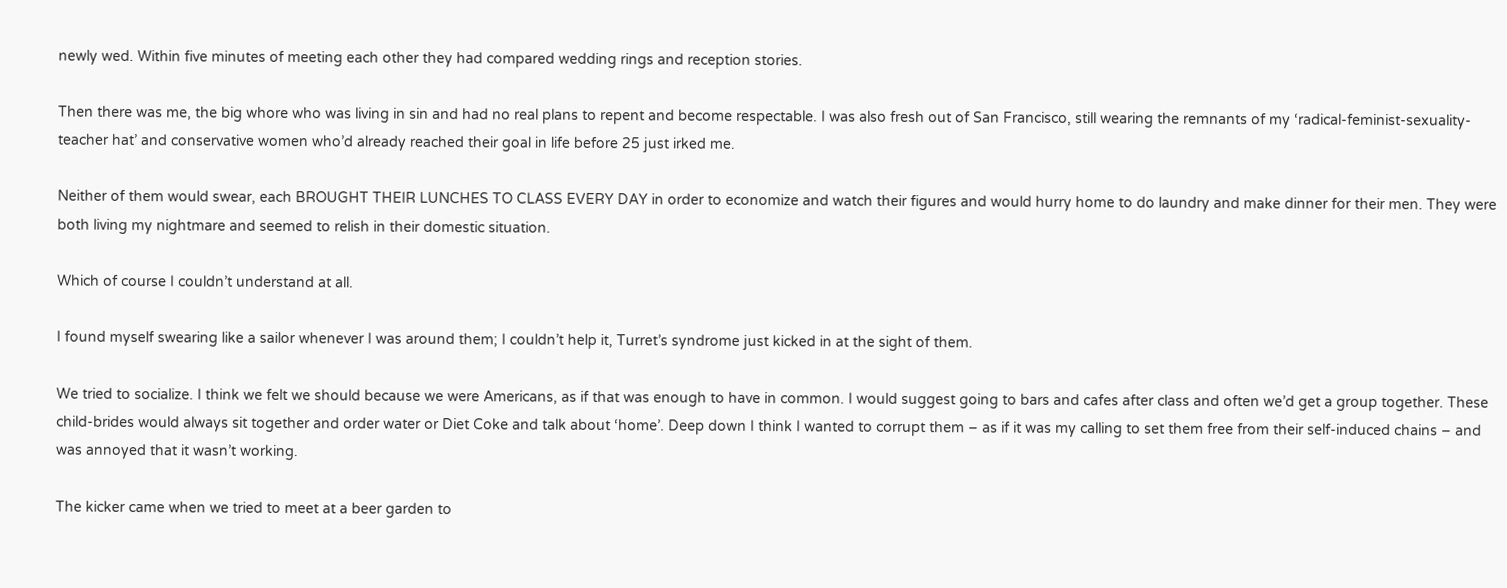newly wed. Within five minutes of meeting each other they had compared wedding rings and reception stories.

Then there was me, the big whore who was living in sin and had no real plans to repent and become respectable. I was also fresh out of San Francisco, still wearing the remnants of my ‘radical-feminist-sexuality-teacher hat’ and conservative women who’d already reached their goal in life before 25 just irked me.

Neither of them would swear, each BROUGHT THEIR LUNCHES TO CLASS EVERY DAY in order to economize and watch their figures and would hurry home to do laundry and make dinner for their men. They were both living my nightmare and seemed to relish in their domestic situation.

Which of course I couldn’t understand at all.

I found myself swearing like a sailor whenever I was around them; I couldn’t help it, Turret’s syndrome just kicked in at the sight of them.

We tried to socialize. I think we felt we should because we were Americans, as if that was enough to have in common. I would suggest going to bars and cafes after class and often we’d get a group together. These child-brides would always sit together and order water or Diet Coke and talk about ‘home’. Deep down I think I wanted to corrupt them – as if it was my calling to set them free from their self-induced chains – and was annoyed that it wasn’t working.

The kicker came when we tried to meet at a beer garden to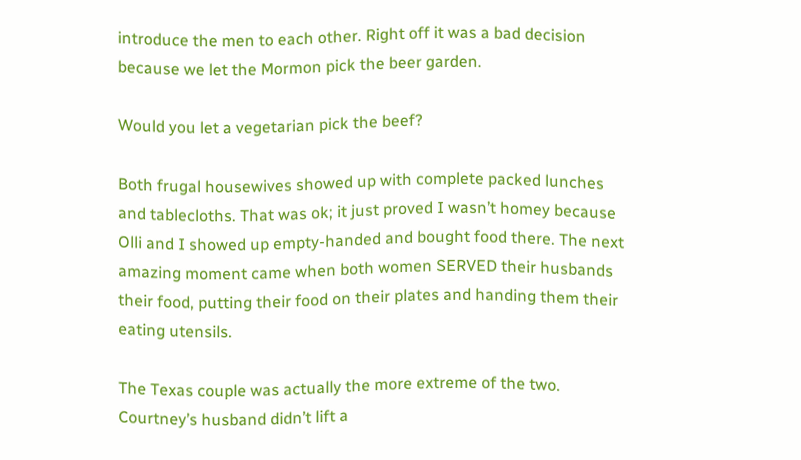introduce the men to each other. Right off it was a bad decision because we let the Mormon pick the beer garden.

Would you let a vegetarian pick the beef?

Both frugal housewives showed up with complete packed lunches and tablecloths. That was ok; it just proved I wasn’t homey because Olli and I showed up empty-handed and bought food there. The next amazing moment came when both women SERVED their husbands their food, putting their food on their plates and handing them their eating utensils.

The Texas couple was actually the more extreme of the two. Courtney’s husband didn’t lift a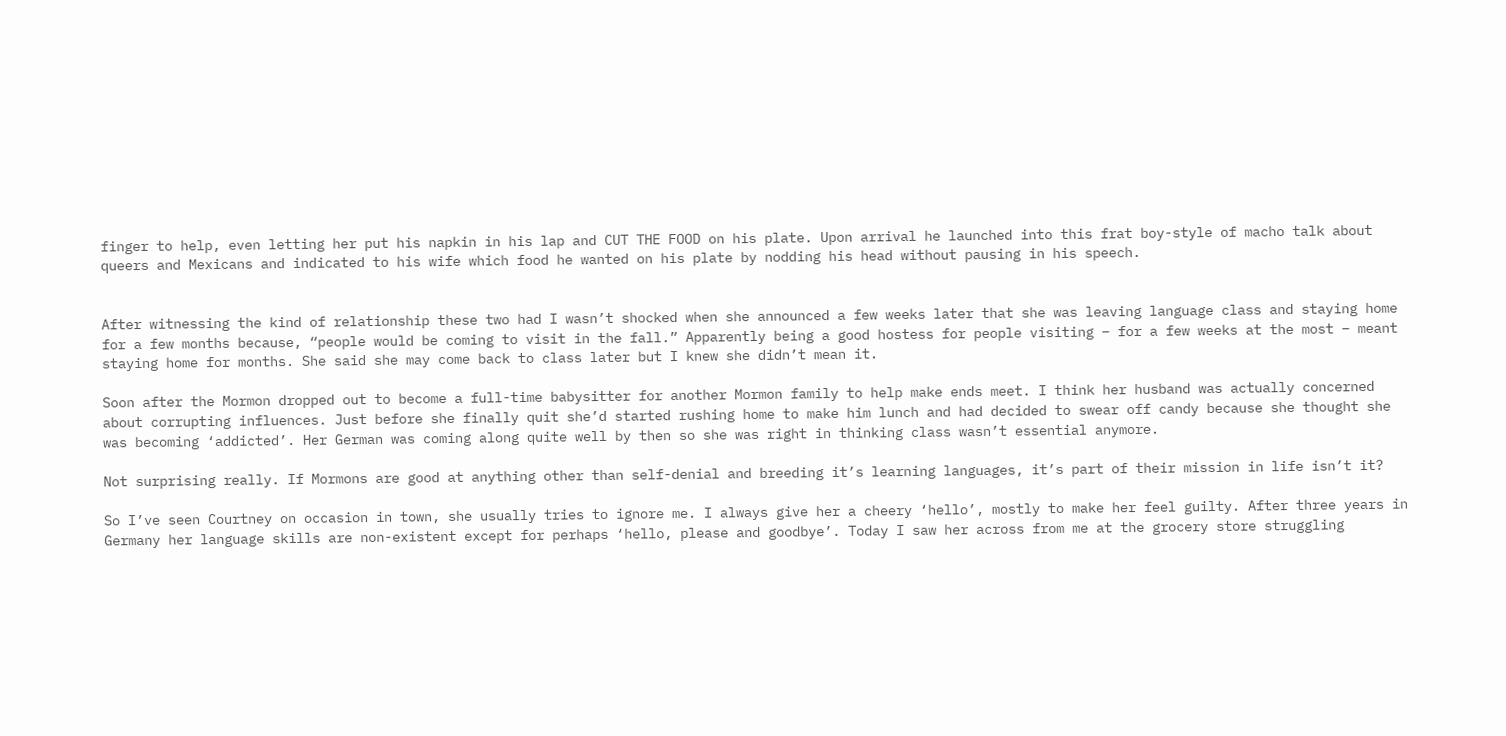finger to help, even letting her put his napkin in his lap and CUT THE FOOD on his plate. Upon arrival he launched into this frat boy-style of macho talk about queers and Mexicans and indicated to his wife which food he wanted on his plate by nodding his head without pausing in his speech.


After witnessing the kind of relationship these two had I wasn’t shocked when she announced a few weeks later that she was leaving language class and staying home for a few months because, “people would be coming to visit in the fall.” Apparently being a good hostess for people visiting – for a few weeks at the most – meant staying home for months. She said she may come back to class later but I knew she didn’t mean it.

Soon after the Mormon dropped out to become a full-time babysitter for another Mormon family to help make ends meet. I think her husband was actually concerned about corrupting influences. Just before she finally quit she’d started rushing home to make him lunch and had decided to swear off candy because she thought she was becoming ‘addicted’. Her German was coming along quite well by then so she was right in thinking class wasn’t essential anymore.

Not surprising really. If Mormons are good at anything other than self-denial and breeding it’s learning languages, it’s part of their mission in life isn’t it?

So I’ve seen Courtney on occasion in town, she usually tries to ignore me. I always give her a cheery ‘hello’, mostly to make her feel guilty. After three years in Germany her language skills are non-existent except for perhaps ‘hello, please and goodbye’. Today I saw her across from me at the grocery store struggling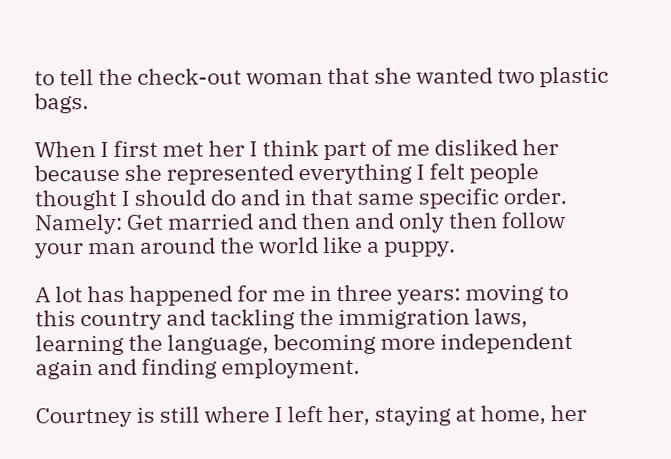to tell the check-out woman that she wanted two plastic bags.

When I first met her I think part of me disliked her because she represented everything I felt people thought I should do and in that same specific order. Namely: Get married and then and only then follow your man around the world like a puppy.

A lot has happened for me in three years: moving to this country and tackling the immigration laws, learning the language, becoming more independent again and finding employment.

Courtney is still where I left her, staying at home, her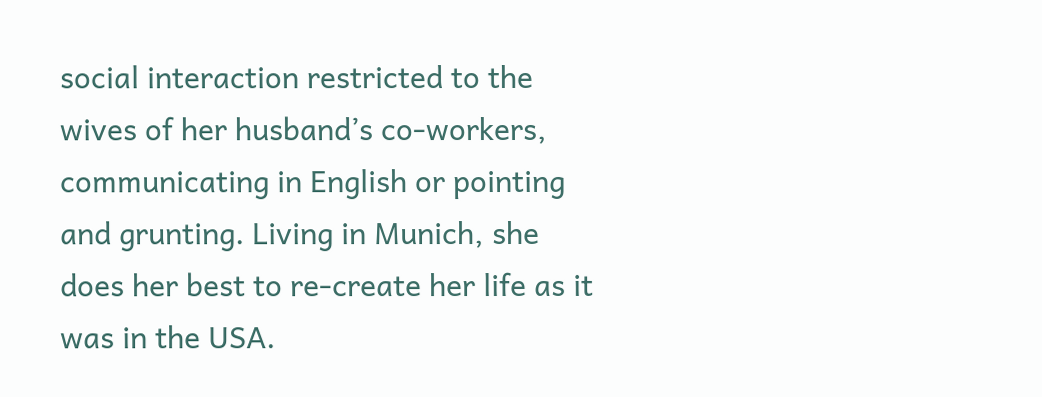social interaction restricted to the wives of her husband’s co-workers, communicating in English or pointing and grunting. Living in Munich, she does her best to re-create her life as it was in the USA.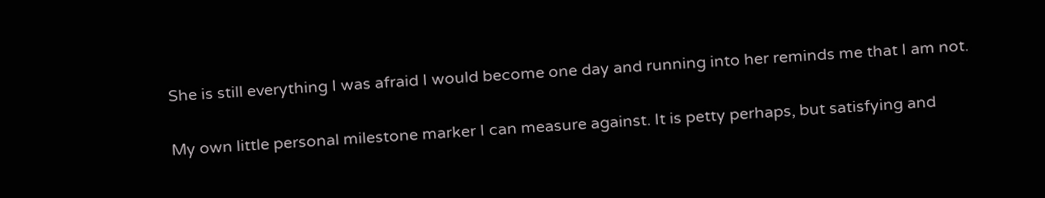She is still everything I was afraid I would become one day and running into her reminds me that I am not.

My own little personal milestone marker I can measure against. It is petty perhaps, but satisfying and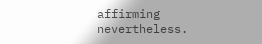affirming nevertheless.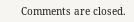Comments are closed.